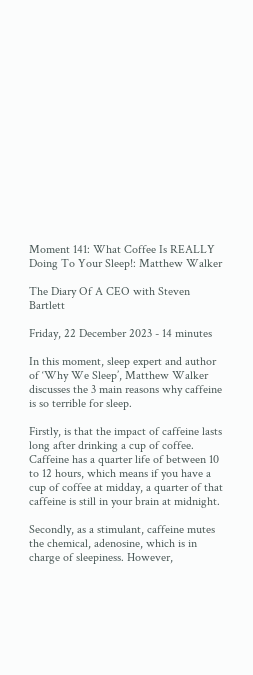Moment 141: What Coffee Is REALLY Doing To Your Sleep!: Matthew Walker

The Diary Of A CEO with Steven Bartlett

Friday, 22 December 2023 - 14 minutes

In this moment, sleep expert and author of ‘Why We Sleep’, Matthew Walker discusses the 3 main reasons why caffeine is so terrible for sleep.

Firstly, is that the impact of caffeine lasts long after drinking a cup of coffee. Caffeine has a quarter life of between 10 to 12 hours, which means if you have a cup of coffee at midday, a quarter of that caffeine is still in your brain at midnight.

Secondly, as a stimulant, caffeine mutes the chemical, adenosine, which is in charge of sleepiness. However,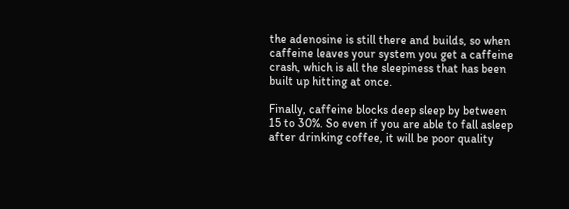the adenosine is still there and builds, so when caffeine leaves your system you get a caffeine crash, which is all the sleepiness that has been built up hitting at once.

Finally, caffeine blocks deep sleep by between 15 to 30%. So even if you are able to fall asleep after drinking coffee, it will be poor quality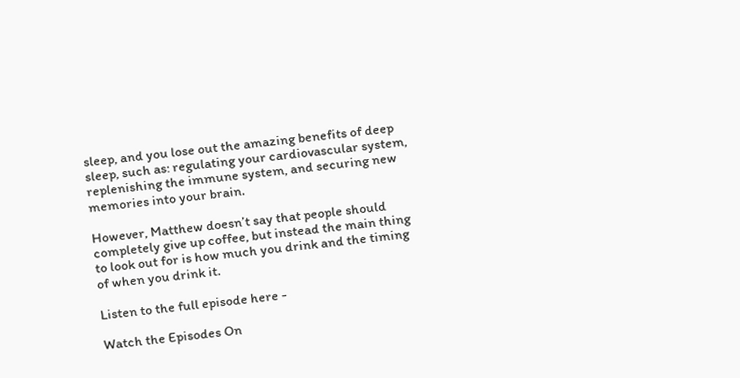sleep, and you lose out the amazing benefits of deep sleep, such as: regulating your cardiovascular system, replenishing the immune system, and securing new memories into your brain.

However, Matthew doesn’t say that people should completely give up coffee, but instead the main thing to look out for is how much you drink and the timing of when you drink it.

Listen to the full episode here -

Watch the Episodes On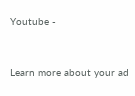Youtube -


Learn more about your ad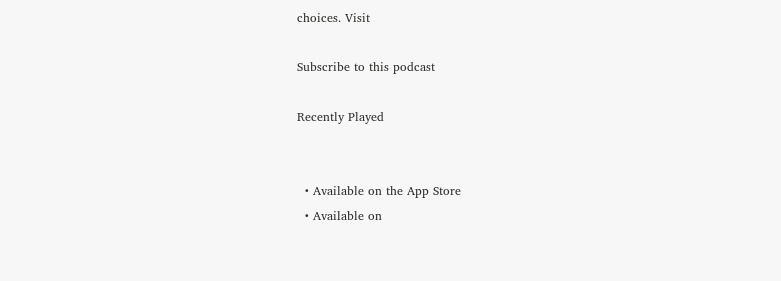choices. Visit

Subscribe to this podcast

Recently Played


  • Available on the App Store
  • Available on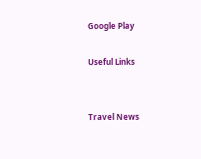Google Play

Useful Links


Travel News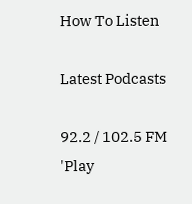How To Listen

Latest Podcasts

92.2 / 102.5 FM
'Play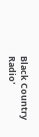Black Country Radio'